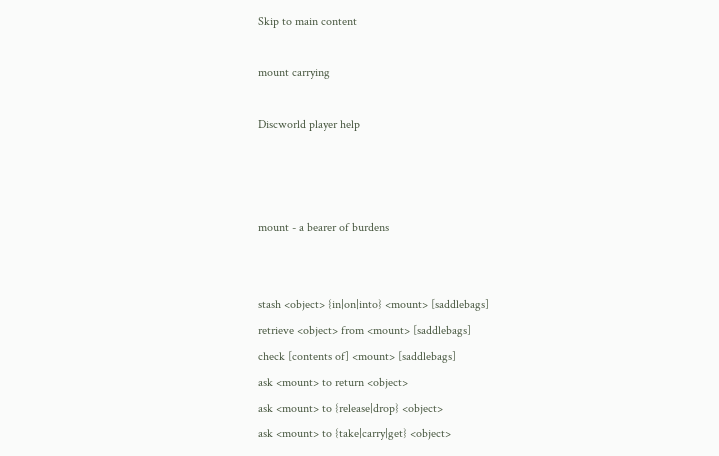Skip to main content

mount carrying

Discworld player help



mount - a bearer of burdens


stash <object> {in|on|into} <mount> [saddlebags]
retrieve <object> from <mount> [saddlebags]
check [contents of] <mount> [saddlebags]
ask <mount> to return <object>
ask <mount> to {release|drop} <object>
ask <mount> to {take|carry|get} <object>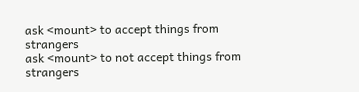ask <mount> to accept things from strangers
ask <mount> to not accept things from strangers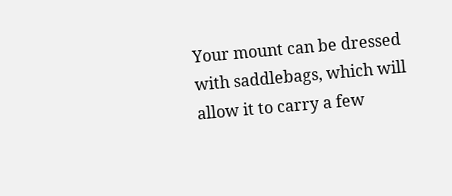Your mount can be dressed with saddlebags, which will allow it to carry a few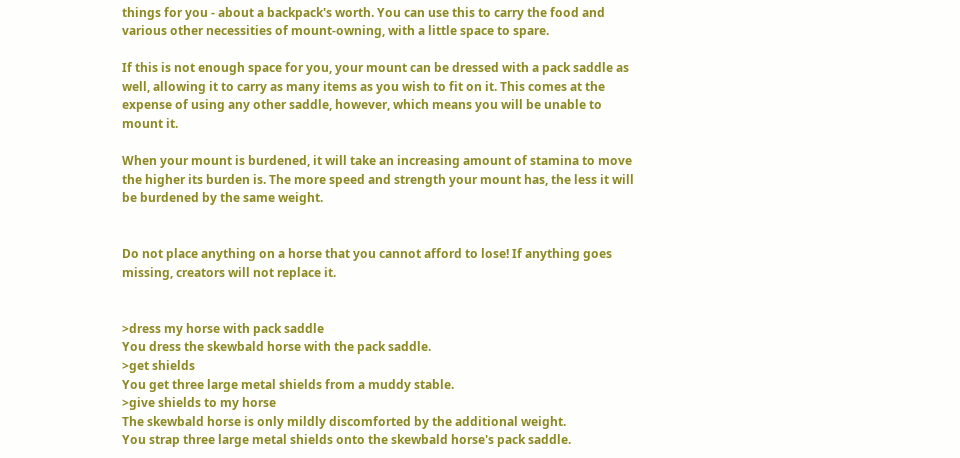things for you - about a backpack's worth. You can use this to carry the food and various other necessities of mount-owning, with a little space to spare.

If this is not enough space for you, your mount can be dressed with a pack saddle as well, allowing it to carry as many items as you wish to fit on it. This comes at the expense of using any other saddle, however, which means you will be unable to mount it.

When your mount is burdened, it will take an increasing amount of stamina to move the higher its burden is. The more speed and strength your mount has, the less it will be burdened by the same weight.


Do not place anything on a horse that you cannot afford to lose! If anything goes missing, creators will not replace it.


>dress my horse with pack saddle
You dress the skewbald horse with the pack saddle.
>get shields
You get three large metal shields from a muddy stable.
>give shields to my horse
The skewbald horse is only mildly discomforted by the additional weight.
You strap three large metal shields onto the skewbald horse's pack saddle.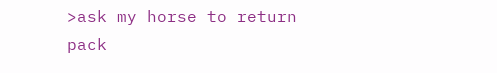>ask my horse to return pack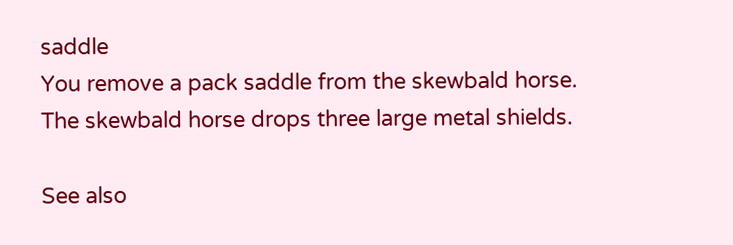saddle
You remove a pack saddle from the skewbald horse.
The skewbald horse drops three large metal shields.

See also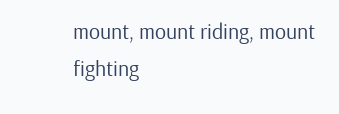mount, mount riding, mount fighting